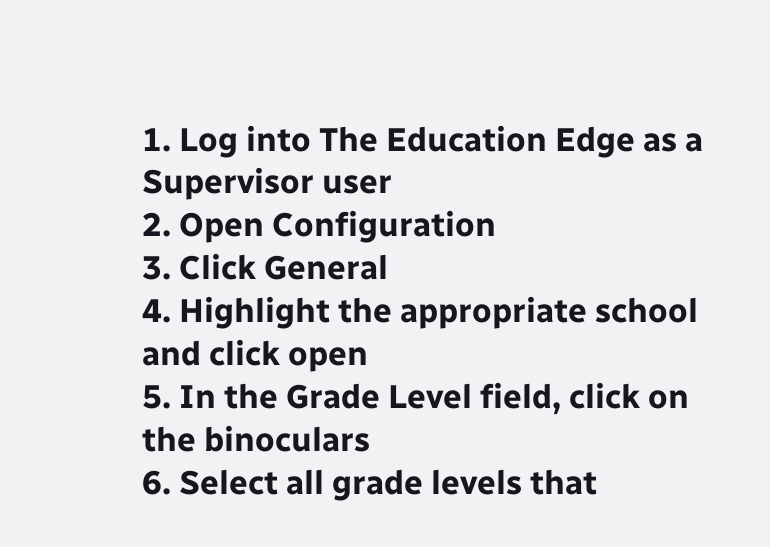1. Log into The Education Edge as a Supervisor user
2. Open Configuration
3. Click General
4. Highlight the appropriate school and click open
5. In the Grade Level field, click on the binoculars
6. Select all grade levels that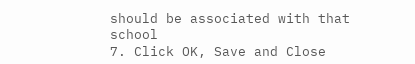should be associated with that school
7. Click OK, Save and Close